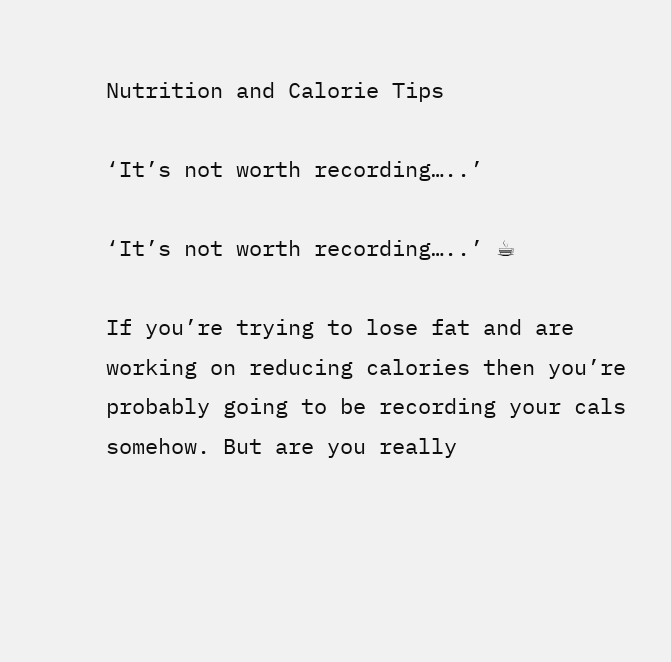Nutrition and Calorie Tips

‘It’s not worth recording…..’

‘It’s not worth recording…..’ ☕

If you’re trying to lose fat and are working on reducing calories then you’re probably going to be recording your cals somehow. But are you really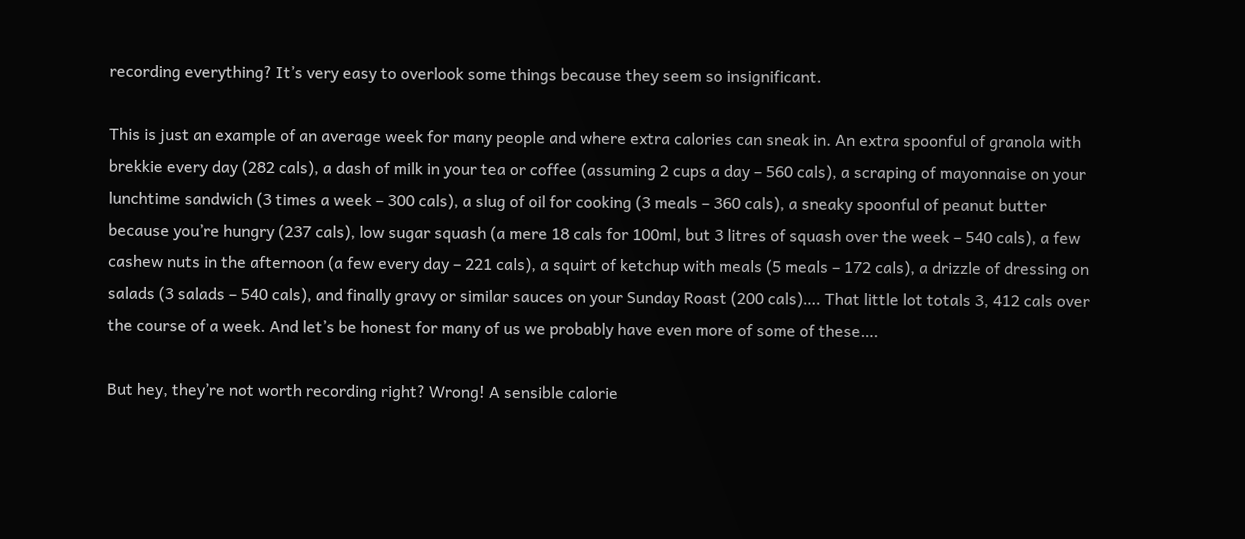recording everything? It’s very easy to overlook some things because they seem so insignificant.

This is just an example of an average week for many people and where extra calories can sneak in. An extra spoonful of granola with brekkie every day (282 cals), a dash of milk in your tea or coffee (assuming 2 cups a day – 560 cals), a scraping of mayonnaise on your lunchtime sandwich (3 times a week – 300 cals), a slug of oil for cooking (3 meals – 360 cals), a sneaky spoonful of peanut butter because you’re hungry (237 cals), low sugar squash (a mere 18 cals for 100ml, but 3 litres of squash over the week – 540 cals), a few cashew nuts in the afternoon (a few every day – 221 cals), a squirt of ketchup with meals (5 meals – 172 cals), a drizzle of dressing on salads (3 salads – 540 cals), and finally gravy or similar sauces on your Sunday Roast (200 cals)…. That little lot totals 3, 412 cals over the course of a week. And let’s be honest for many of us we probably have even more of some of these….

But hey, they’re not worth recording right? Wrong! A sensible calorie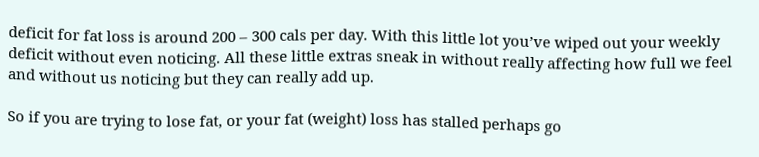deficit for fat loss is around 200 – 300 cals per day. With this little lot you’ve wiped out your weekly deficit without even noticing. All these little extras sneak in without really affecting how full we feel and without us noticing but they can really add up.

So if you are trying to lose fat, or your fat (weight) loss has stalled perhaps go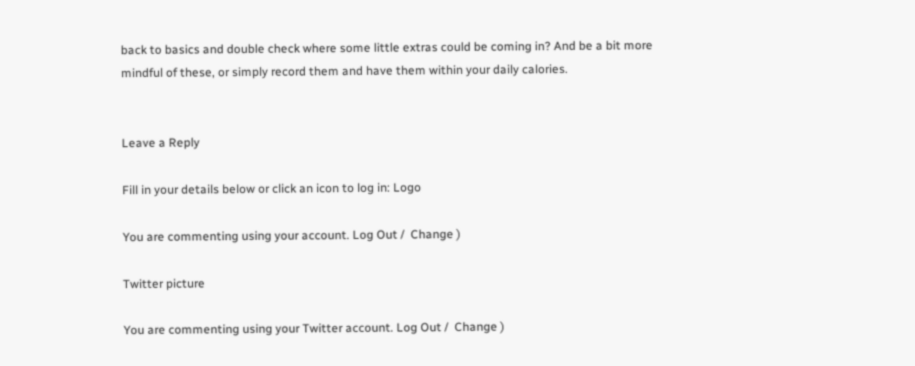back to basics and double check where some little extras could be coming in? And be a bit more mindful of these, or simply record them and have them within your daily calories.


Leave a Reply

Fill in your details below or click an icon to log in: Logo

You are commenting using your account. Log Out /  Change )

Twitter picture

You are commenting using your Twitter account. Log Out /  Change )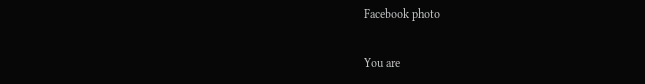Facebook photo

You are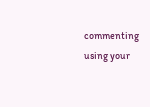commenting using your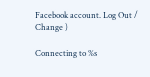Facebook account. Log Out /  Change )

Connecting to %s